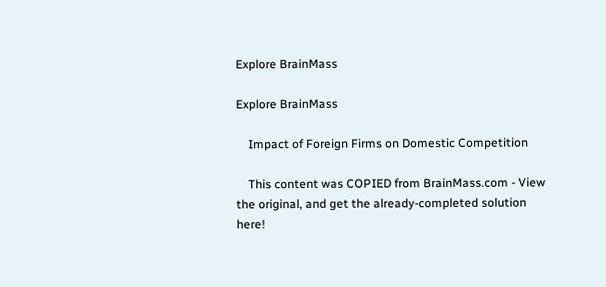Explore BrainMass

Explore BrainMass

    Impact of Foreign Firms on Domestic Competition

    This content was COPIED from BrainMass.com - View the original, and get the already-completed solution here!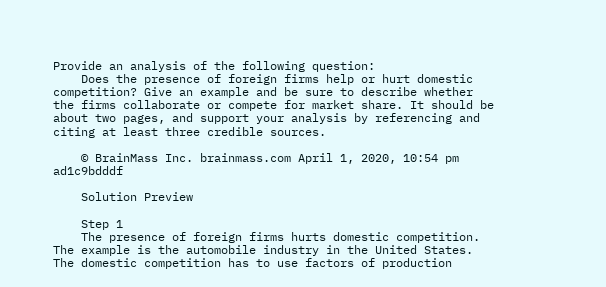Provide an analysis of the following question:
    Does the presence of foreign firms help or hurt domestic competition? Give an example and be sure to describe whether the firms collaborate or compete for market share. It should be about two pages, and support your analysis by referencing and citing at least three credible sources.

    © BrainMass Inc. brainmass.com April 1, 2020, 10:54 pm ad1c9bdddf

    Solution Preview

    Step 1
    The presence of foreign firms hurts domestic competition. The example is the automobile industry in the United States. The domestic competition has to use factors of production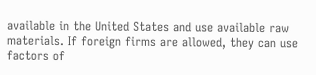available in the United States and use available raw materials. If foreign firms are allowed, they can use factors of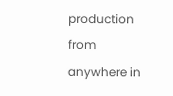production from anywhere in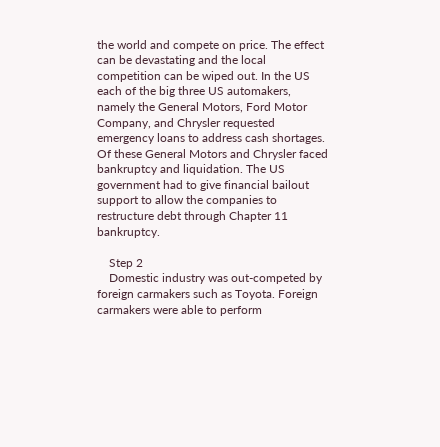the world and compete on price. The effect can be devastating and the local competition can be wiped out. In the US each of the big three US automakers, namely the General Motors, Ford Motor Company, and Chrysler requested emergency loans to address cash shortages. Of these General Motors and Chrysler faced bankruptcy and liquidation. The US government had to give financial bailout support to allow the companies to restructure debt through Chapter 11 bankruptcy.

    Step 2
    Domestic industry was out-competed by foreign carmakers such as Toyota. Foreign carmakers were able to perform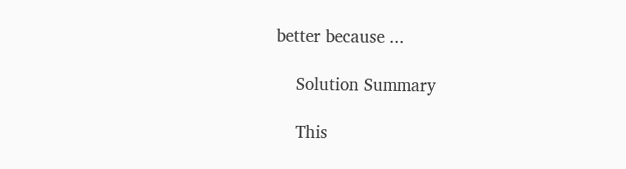better because ...

    Solution Summary

    This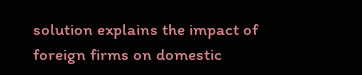solution explains the impact of foreign firms on domestic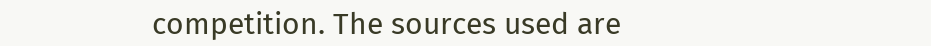competition. The sources used are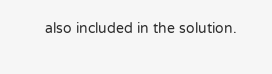also included in the solution.